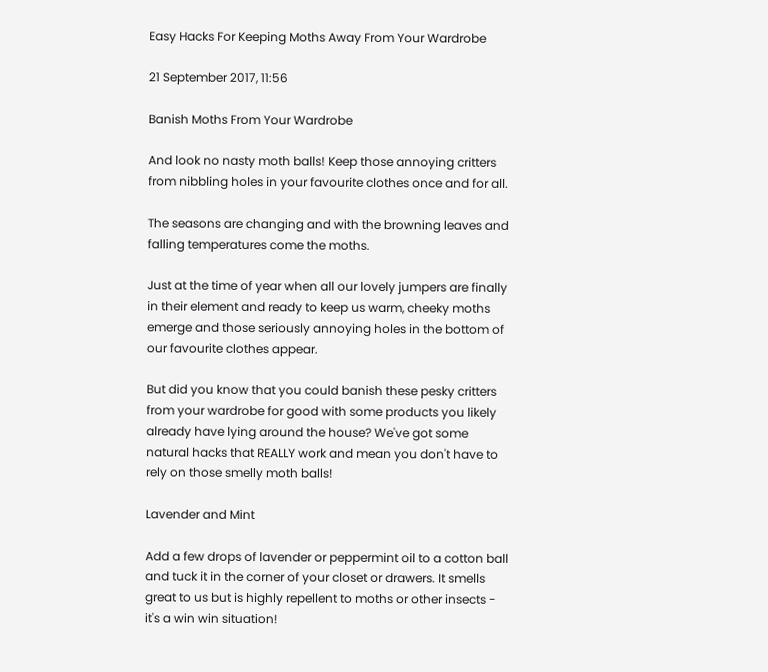Easy Hacks For Keeping Moths Away From Your Wardrobe

21 September 2017, 11:56

Banish Moths From Your Wardrobe

And look no nasty moth balls! Keep those annoying critters from nibbling holes in your favourite clothes once and for all.

The seasons are changing and with the browning leaves and falling temperatures come the moths.

Just at the time of year when all our lovely jumpers are finally in their element and ready to keep us warm, cheeky moths emerge and those seriously annoying holes in the bottom of our favourite clothes appear.

But did you know that you could banish these pesky critters from your wardrobe for good with some products you likely already have lying around the house? We've got some natural hacks that REALLY work and mean you don't have to rely on those smelly moth balls!

Lavender and Mint

Add a few drops of lavender or peppermint oil to a cotton ball and tuck it in the corner of your closet or drawers. It smells great to us but is highly repellent to moths or other insects - it's a win win situation!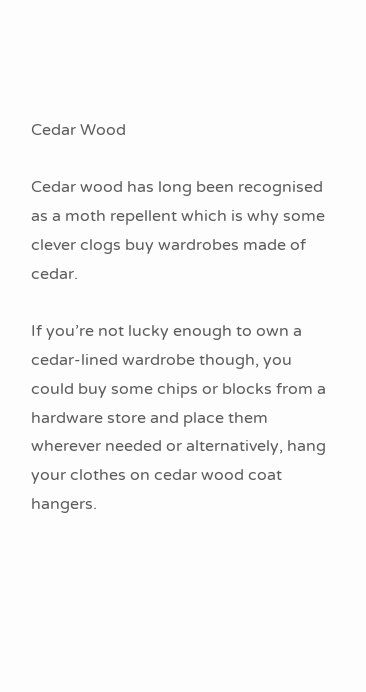Cedar Wood

Cedar wood has long been recognised as a moth repellent which is why some clever clogs buy wardrobes made of cedar.

If you’re not lucky enough to own a cedar-lined wardrobe though, you could buy some chips or blocks from a hardware store and place them wherever needed or alternatively, hang your clothes on cedar wood coat hangers.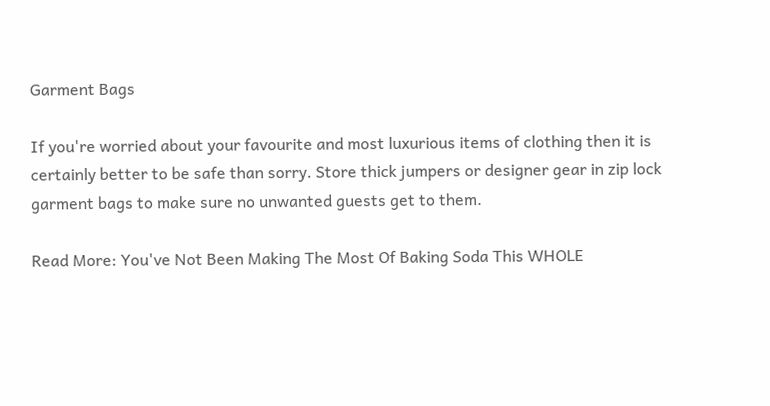Garment Bags

If you're worried about your favourite and most luxurious items of clothing then it is certainly better to be safe than sorry. Store thick jumpers or designer gear in zip lock garment bags to make sure no unwanted guests get to them.

Read More: You've Not Been Making The Most Of Baking Soda This WHOLE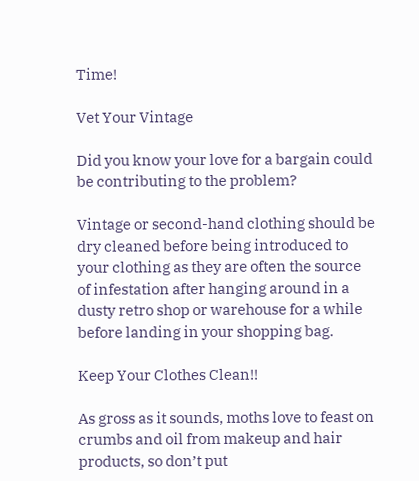Time!

Vet Your Vintage

Did you know your love for a bargain could be contributing to the problem?

Vintage or second-hand clothing should be dry cleaned before being introduced to your clothing as they are often the source of infestation after hanging around in a dusty retro shop or warehouse for a while before landing in your shopping bag.

Keep Your Clothes Clean!!

As gross as it sounds, moths love to feast on crumbs and oil from makeup and hair products, so don’t put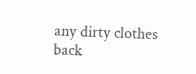any dirty clothes back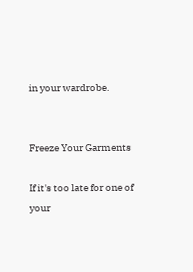in your wardrobe.


Freeze Your Garments

If it's too late for one of your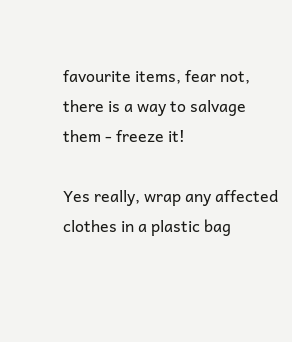favourite items, fear not, there is a way to salvage them - freeze it!

Yes really, wrap any affected clothes in a plastic bag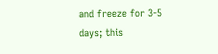and freeze for 3-5 days; this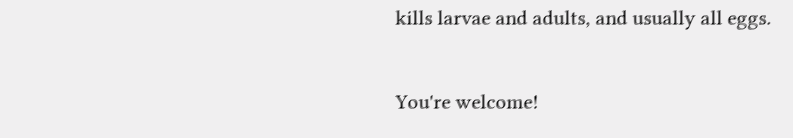kills larvae and adults, and usually all eggs.

You're welcome!